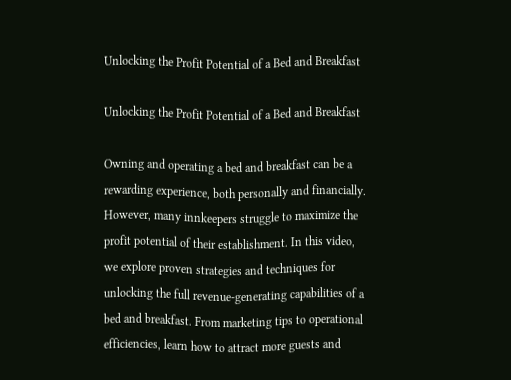Unlocking the Profit Potential of a Bed and Breakfast

Unlocking the Profit Potential of a Bed and Breakfast

Owning and operating a bed and breakfast can be a rewarding experience, both personally and financially. However, many innkeepers struggle to maximize the profit potential of their establishment. In this video, we explore proven strategies and techniques for unlocking the full revenue-generating capabilities of a bed and breakfast. From marketing tips to operational efficiencies, learn how to attract more guests and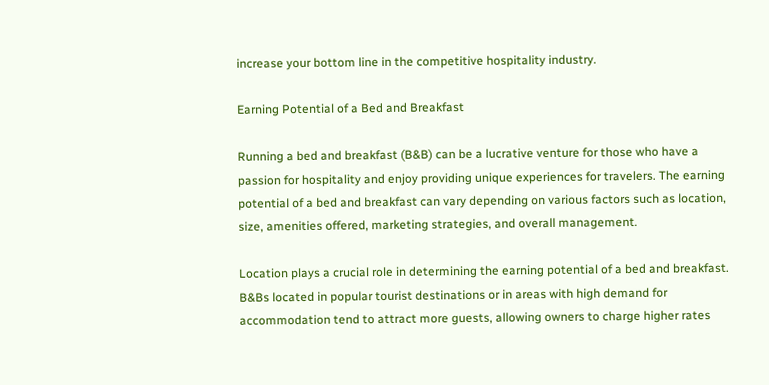increase your bottom line in the competitive hospitality industry.

Earning Potential of a Bed and Breakfast

Running a bed and breakfast (B&B) can be a lucrative venture for those who have a passion for hospitality and enjoy providing unique experiences for travelers. The earning potential of a bed and breakfast can vary depending on various factors such as location, size, amenities offered, marketing strategies, and overall management.

Location plays a crucial role in determining the earning potential of a bed and breakfast. B&Bs located in popular tourist destinations or in areas with high demand for accommodation tend to attract more guests, allowing owners to charge higher rates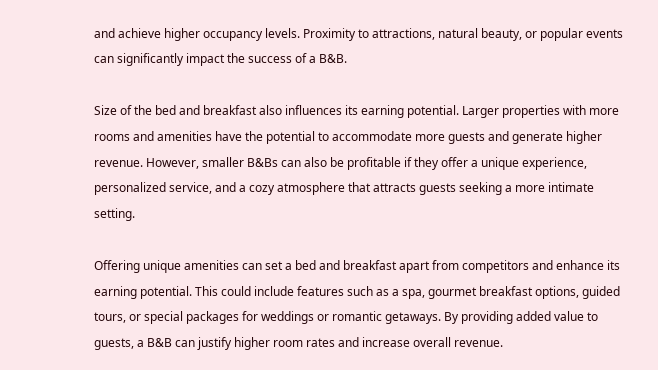and achieve higher occupancy levels. Proximity to attractions, natural beauty, or popular events can significantly impact the success of a B&B.

Size of the bed and breakfast also influences its earning potential. Larger properties with more rooms and amenities have the potential to accommodate more guests and generate higher revenue. However, smaller B&Bs can also be profitable if they offer a unique experience, personalized service, and a cozy atmosphere that attracts guests seeking a more intimate setting.

Offering unique amenities can set a bed and breakfast apart from competitors and enhance its earning potential. This could include features such as a spa, gourmet breakfast options, guided tours, or special packages for weddings or romantic getaways. By providing added value to guests, a B&B can justify higher room rates and increase overall revenue.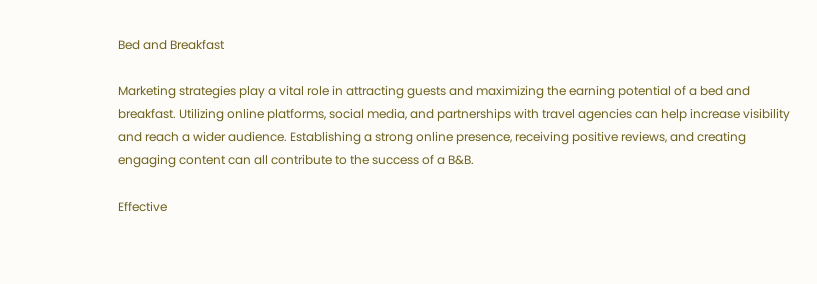Bed and Breakfast

Marketing strategies play a vital role in attracting guests and maximizing the earning potential of a bed and breakfast. Utilizing online platforms, social media, and partnerships with travel agencies can help increase visibility and reach a wider audience. Establishing a strong online presence, receiving positive reviews, and creating engaging content can all contribute to the success of a B&B.

Effective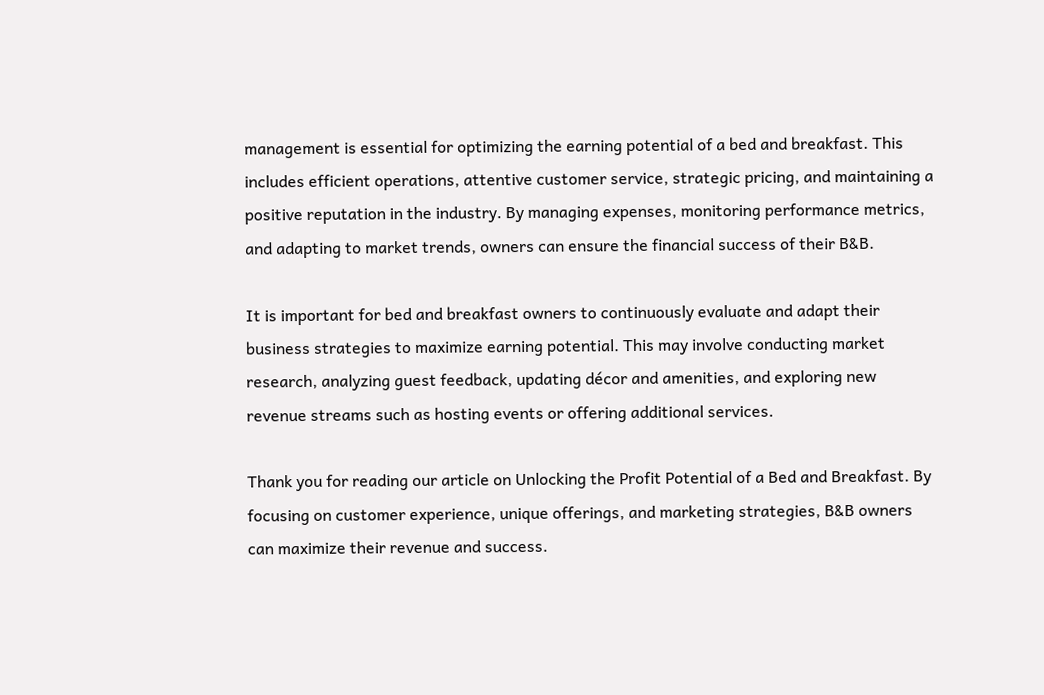management is essential for optimizing the earning potential of a bed and breakfast. This includes efficient operations, attentive customer service, strategic pricing, and maintaining a positive reputation in the industry. By managing expenses, monitoring performance metrics, and adapting to market trends, owners can ensure the financial success of their B&B.

It is important for bed and breakfast owners to continuously evaluate and adapt their business strategies to maximize earning potential. This may involve conducting market research, analyzing guest feedback, updating décor and amenities, and exploring new revenue streams such as hosting events or offering additional services.

Thank you for reading our article on Unlocking the Profit Potential of a Bed and Breakfast. By focusing on customer experience, unique offerings, and marketing strategies, B&B owners can maximize their revenue and success.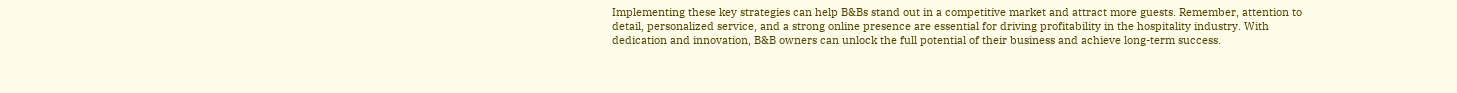Implementing these key strategies can help B&Bs stand out in a competitive market and attract more guests. Remember, attention to detail, personalized service, and a strong online presence are essential for driving profitability in the hospitality industry. With dedication and innovation, B&B owners can unlock the full potential of their business and achieve long-term success.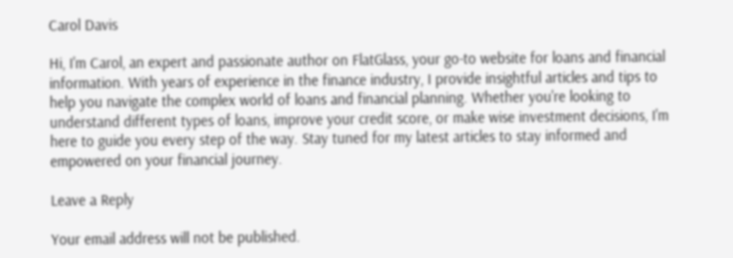Carol Davis

Hi, I'm Carol, an expert and passionate author on FlatGlass, your go-to website for loans and financial information. With years of experience in the finance industry, I provide insightful articles and tips to help you navigate the complex world of loans and financial planning. Whether you're looking to understand different types of loans, improve your credit score, or make wise investment decisions, I'm here to guide you every step of the way. Stay tuned for my latest articles to stay informed and empowered on your financial journey.

Leave a Reply

Your email address will not be published.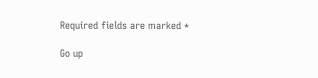Required fields are marked *

Go up